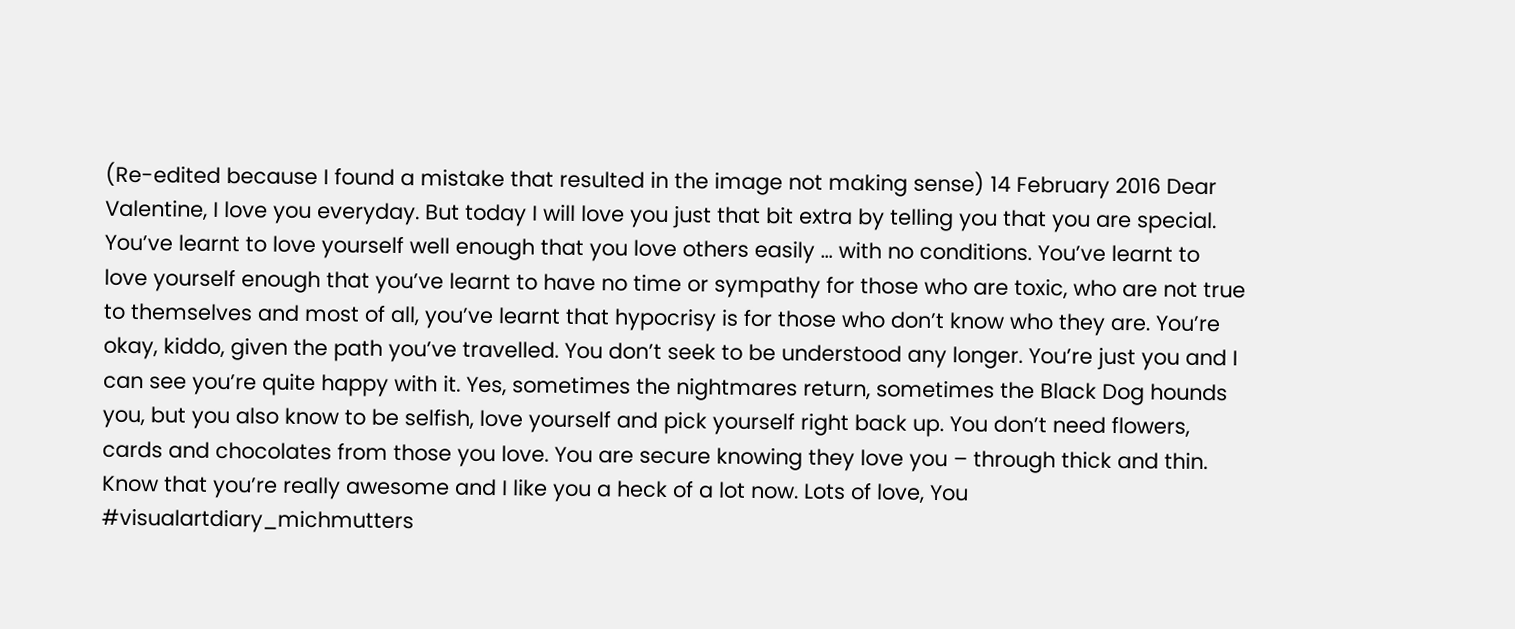(Re-edited because I found a mistake that resulted in the image not making sense) 14 February 2016 Dear Valentine, I love you everyday. But today I will love you just that bit extra by telling you that you are special. You’ve learnt to love yourself well enough that you love others easily … with no conditions. You’ve learnt to love yourself enough that you’ve learnt to have no time or sympathy for those who are toxic, who are not true to themselves and most of all, you’ve learnt that hypocrisy is for those who don’t know who they are. You’re okay, kiddo, given the path you’ve travelled. You don’t seek to be understood any longer. You’re just you and I can see you’re quite happy with it. Yes, sometimes the nightmares return, sometimes the Black Dog hounds you, but you also know to be selfish, love yourself and pick yourself right back up. You don’t need flowers, cards and chocolates from those you love. You are secure knowing they love you – through thick and thin. Know that you’re really awesome and I like you a heck of a lot now. Lots of love, You #visualartdiary_michmutters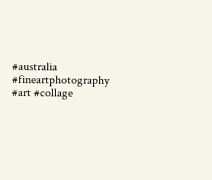#australia #fineartphotography #art #collage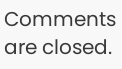Comments are closed.